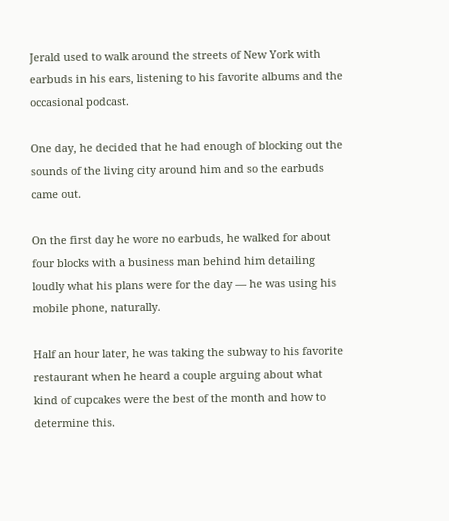Jerald used to walk around the streets of New York with earbuds in his ears, listening to his favorite albums and the occasional podcast.

One day, he decided that he had enough of blocking out the sounds of the living city around him and so the earbuds came out.

On the first day he wore no earbuds, he walked for about four blocks with a business man behind him detailing loudly what his plans were for the day — he was using his mobile phone, naturally.

Half an hour later, he was taking the subway to his favorite restaurant when he heard a couple arguing about what kind of cupcakes were the best of the month and how to determine this.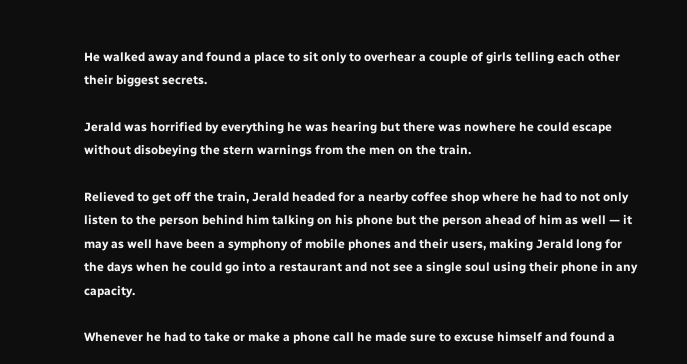He walked away and found a place to sit only to overhear a couple of girls telling each other their biggest secrets.

Jerald was horrified by everything he was hearing but there was nowhere he could escape without disobeying the stern warnings from the men on the train.

Relieved to get off the train, Jerald headed for a nearby coffee shop where he had to not only listen to the person behind him talking on his phone but the person ahead of him as well — it may as well have been a symphony of mobile phones and their users, making Jerald long for the days when he could go into a restaurant and not see a single soul using their phone in any capacity.

Whenever he had to take or make a phone call he made sure to excuse himself and found a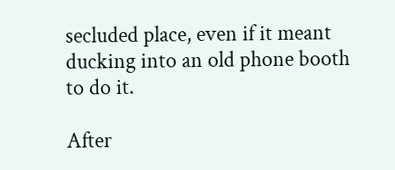secluded place, even if it meant ducking into an old phone booth to do it.

After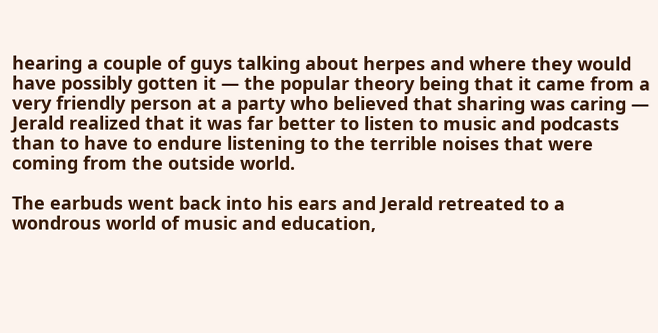hearing a couple of guys talking about herpes and where they would have possibly gotten it — the popular theory being that it came from a very friendly person at a party who believed that sharing was caring — Jerald realized that it was far better to listen to music and podcasts than to have to endure listening to the terrible noises that were coming from the outside world.

The earbuds went back into his ears and Jerald retreated to a wondrous world of music and education,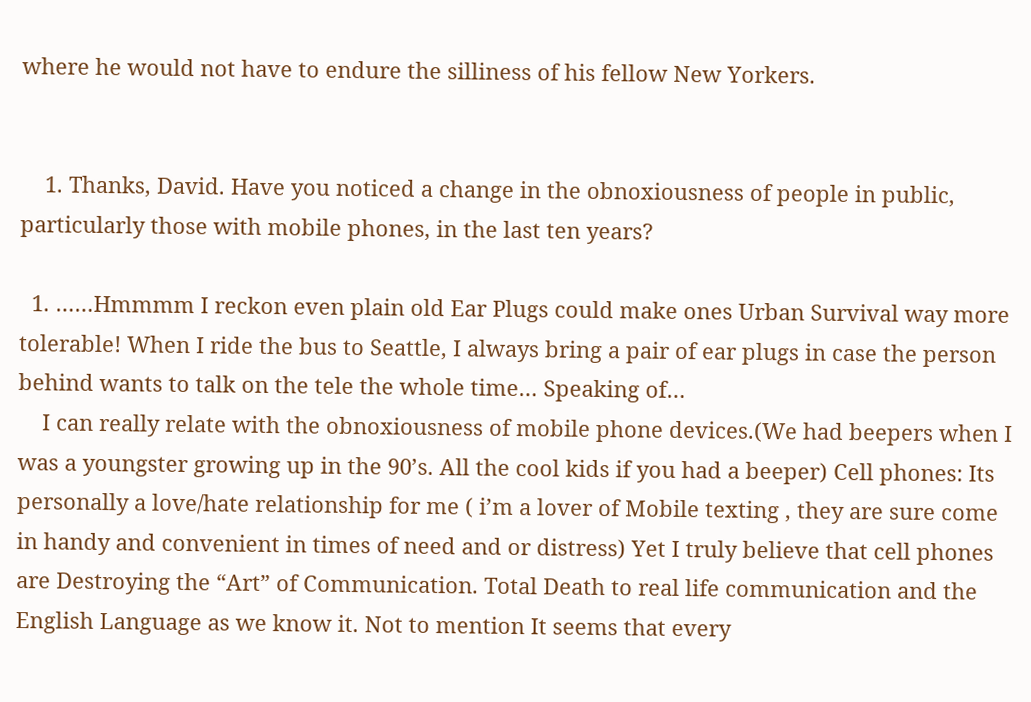where he would not have to endure the silliness of his fellow New Yorkers.


    1. Thanks, David. Have you noticed a change in the obnoxiousness of people in public, particularly those with mobile phones, in the last ten years?

  1. ……Hmmmm I reckon even plain old Ear Plugs could make ones Urban Survival way more tolerable! When I ride the bus to Seattle, I always bring a pair of ear plugs in case the person behind wants to talk on the tele the whole time… Speaking of…
    I can really relate with the obnoxiousness of mobile phone devices.(We had beepers when I was a youngster growing up in the 90’s. All the cool kids if you had a beeper) Cell phones: Its personally a love/hate relationship for me ( i’m a lover of Mobile texting , they are sure come in handy and convenient in times of need and or distress) Yet I truly believe that cell phones are Destroying the “Art” of Communication. Total Death to real life communication and the English Language as we know it. Not to mention It seems that every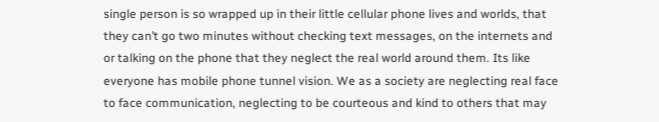single person is so wrapped up in their little cellular phone lives and worlds, that they can’t go two minutes without checking text messages, on the internets and or talking on the phone that they neglect the real world around them. Its like everyone has mobile phone tunnel vision. We as a society are neglecting real face to face communication, neglecting to be courteous and kind to others that may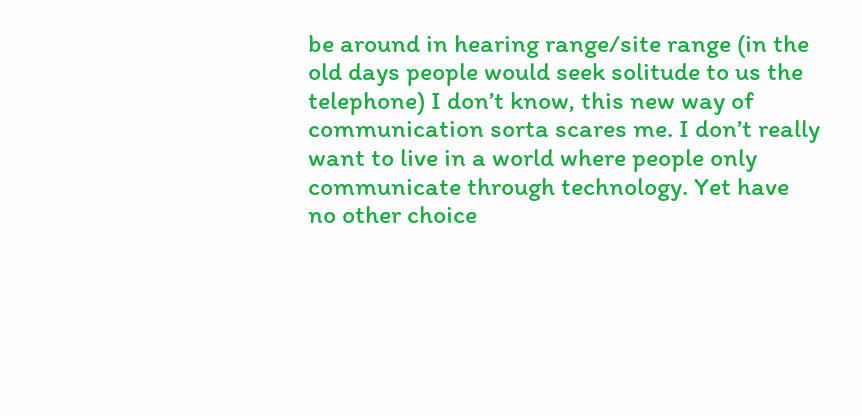be around in hearing range/site range (in the old days people would seek solitude to us the telephone) I don’t know, this new way of communication sorta scares me. I don’t really want to live in a world where people only communicate through technology. Yet have no other choice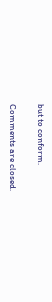but to conform.

Comments are closed.